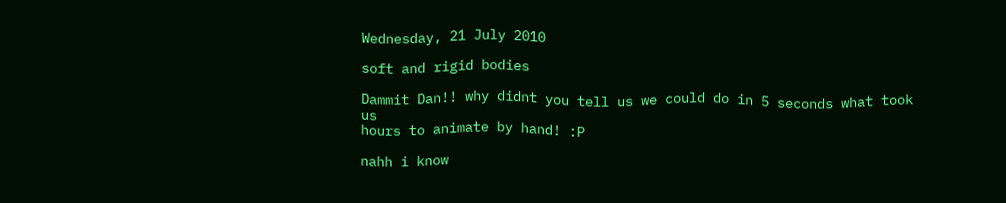Wednesday, 21 July 2010

soft and rigid bodies

Dammit Dan!! why didnt you tell us we could do in 5 seconds what took us
hours to animate by hand! :P

nahh i know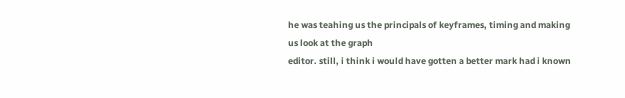he was teahing us the principals of keyframes, timing and making us look at the graph
editor. still, i think i would have gotten a better mark had i known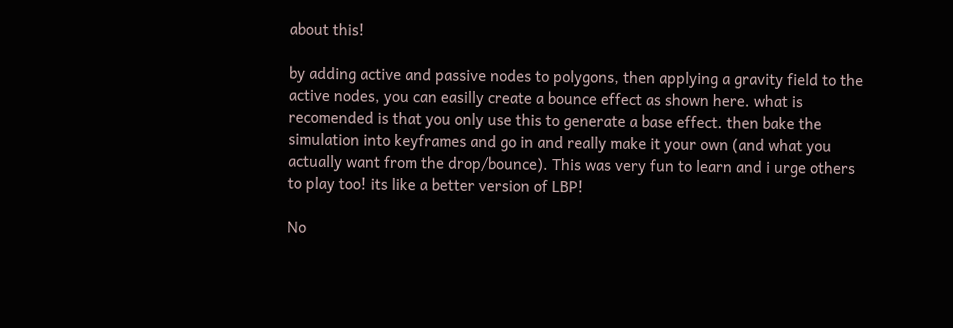about this!

by adding active and passive nodes to polygons, then applying a gravity field to the active nodes, you can easilly create a bounce effect as shown here. what is recomended is that you only use this to generate a base effect. then bake the simulation into keyframes and go in and really make it your own (and what you actually want from the drop/bounce). This was very fun to learn and i urge others to play too! its like a better version of LBP!

No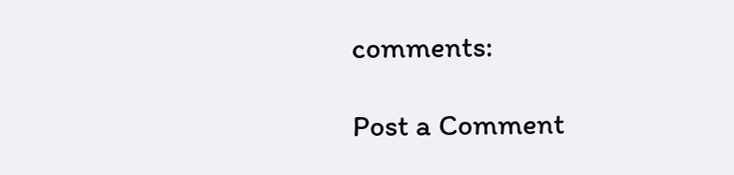comments:

Post a Comment